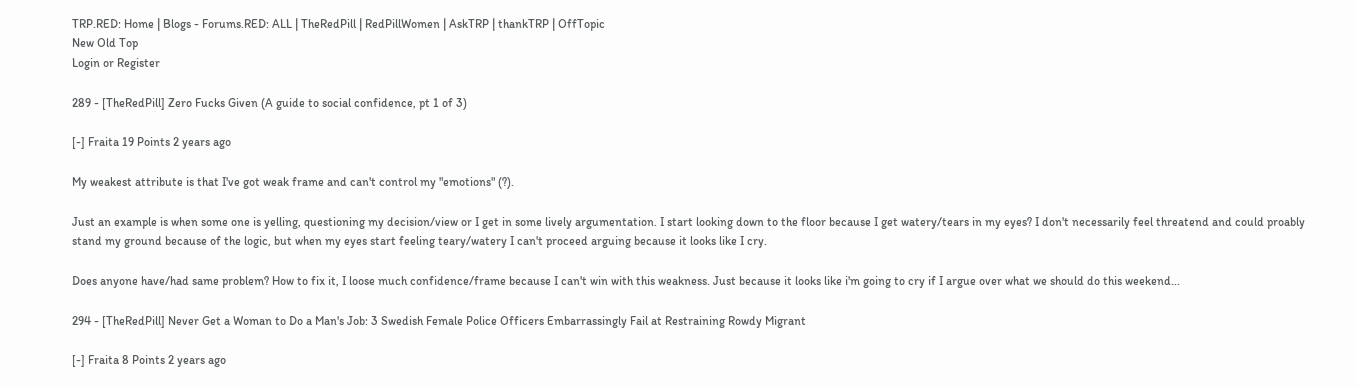TRP.RED: Home | Blogs - Forums.RED: ALL | TheRedPill | RedPillWomen | AskTRP | thankTRP | OffTopic
New Old Top
Login or Register

289 - [TheRedPill] Zero Fucks Given (A guide to social confidence, pt 1 of 3)

[-] Fraita 19 Points 2 years ago

My weakest attribute is that I've got weak frame and can't control my "emotions" (?).

Just an example is when some one is yelling, questioning my decision/view or I get in some lively argumentation. I start looking down to the floor because I get watery/tears in my eyes? I don't necessarily feel threatend and could proably stand my ground because of the logic, but when my eyes start feeling teary/watery I can't proceed arguing because it looks like I cry.

Does anyone have/had same problem? How to fix it, I loose much confidence/frame because I can't win with this weakness. Just because it looks like i'm going to cry if I argue over what we should do this weekend...

294 - [TheRedPill] Never Get a Woman to Do a Man's Job: 3 Swedish Female Police Officers Embarrassingly Fail at Restraining Rowdy Migrant

[-] Fraita 8 Points 2 years ago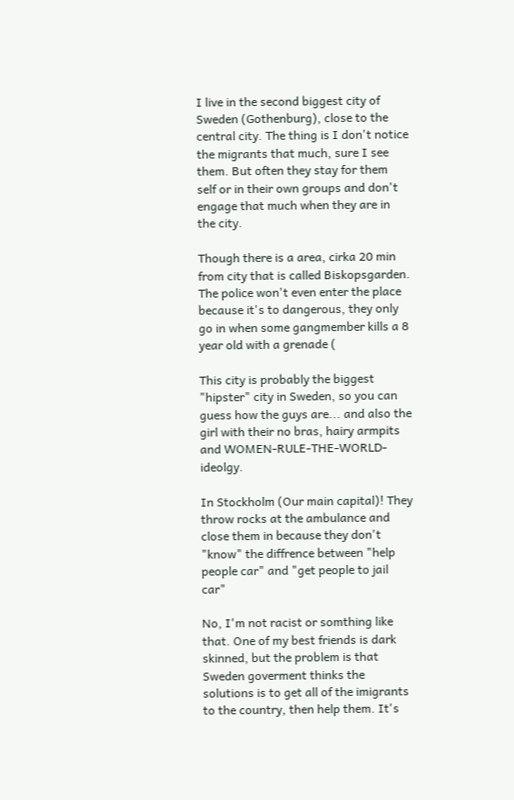I live in the second biggest city of Sweden (Gothenburg), close to the central city. The thing is I don't notice the migrants that much, sure I see them. But often they stay for them self or in their own groups and don't engage that much when they are in the city.

Though there is a area, cirka 20 min from city that is called Biskopsgarden. The police won't even enter the place because it's to dangerous, they only go in when some gangmember kills a 8 year old with a grenade (

This city is probably the biggest "hipster" city in Sweden, so you can guess how the guys are... and also the girl with their no bras, hairy armpits and WOMEN-RULE-THE-WORLD-ideolgy.

In Stockholm (Our main capital)! They throw rocks at the ambulance and close them in because they don't "know" the diffrence between "help people car" and "get people to jail car"

No, I'm not racist or somthing like that. One of my best friends is dark skinned, but the problem is that Sweden goverment thinks the solutions is to get all of the imigrants to the country, then help them. It's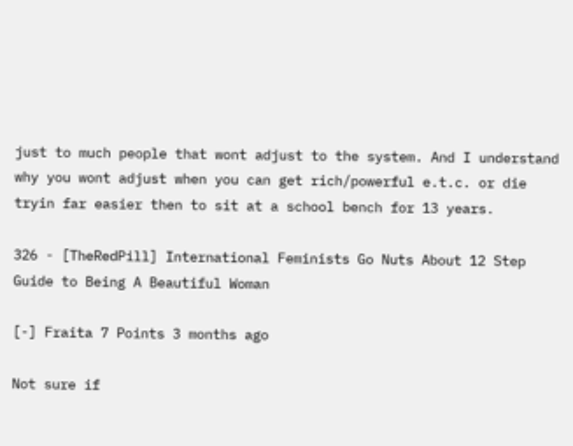just to much people that wont adjust to the system. And I understand why you wont adjust when you can get rich/powerful e.t.c. or die tryin far easier then to sit at a school bench for 13 years.

326 - [TheRedPill] International Feminists Go Nuts About 12 Step Guide to Being A Beautiful Woman

[-] Fraita 7 Points 3 months ago

Not sure if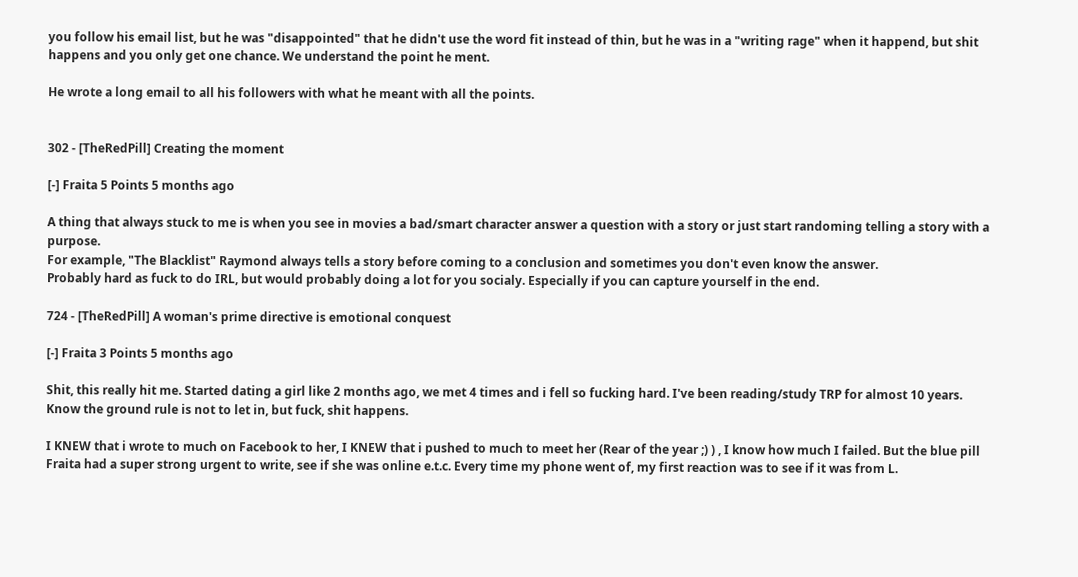you follow his email list, but he was "disappointed" that he didn't use the word fit instead of thin, but he was in a "writing rage" when it happend, but shit happens and you only get one chance. We understand the point he ment.

He wrote a long email to all his followers with what he meant with all the points.


302 - [TheRedPill] Creating the moment

[-] Fraita 5 Points 5 months ago

A thing that always stuck to me is when you see in movies a bad/smart character answer a question with a story or just start randoming telling a story with a purpose.
For example, "The Blacklist" Raymond always tells a story before coming to a conclusion and sometimes you don't even know the answer.
Probably hard as fuck to do IRL, but would probably doing a lot for you socialy. Especially if you can capture yourself in the end.

724 - [TheRedPill] A woman's prime directive is emotional conquest

[-] Fraita 3 Points 5 months ago

Shit, this really hit me. Started dating a girl like 2 months ago, we met 4 times and i fell so fucking hard. I've been reading/study TRP for almost 10 years. Know the ground rule is not to let in, but fuck, shit happens.

I KNEW that i wrote to much on Facebook to her, I KNEW that i pushed to much to meet her (Rear of the year ;) ) , I know how much I failed. But the blue pill Fraita had a super strong urgent to write, see if she was online e.t.c. Every time my phone went of, my first reaction was to see if it was from L.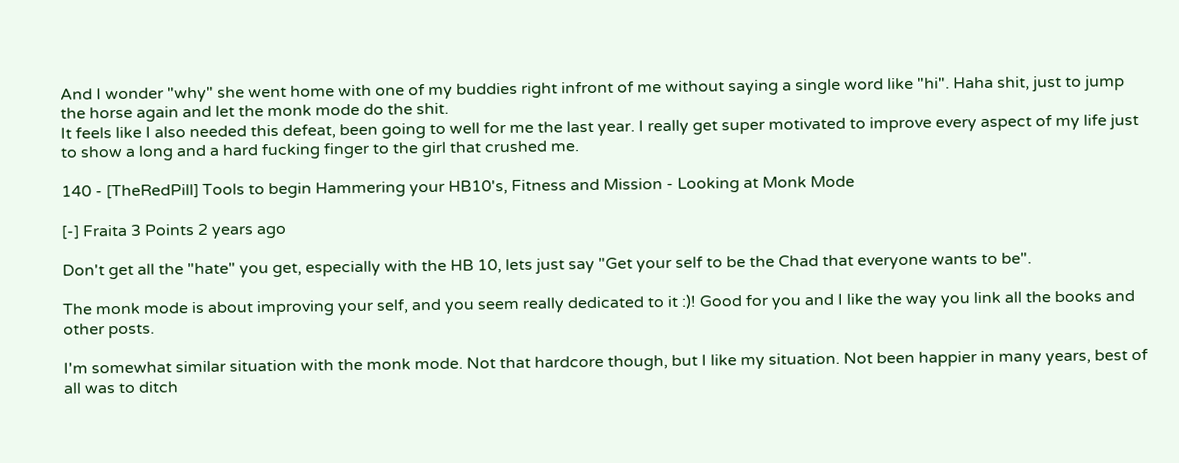And I wonder "why" she went home with one of my buddies right infront of me without saying a single word like "hi". Haha shit, just to jump the horse again and let the monk mode do the shit.
It feels like I also needed this defeat, been going to well for me the last year. I really get super motivated to improve every aspect of my life just to show a long and a hard fucking finger to the girl that crushed me.

140 - [TheRedPill] Tools to begin Hammering your HB10's, Fitness and Mission - Looking at Monk Mode

[-] Fraita 3 Points 2 years ago

Don't get all the "hate" you get, especially with the HB 10, lets just say "Get your self to be the Chad that everyone wants to be".

The monk mode is about improving your self, and you seem really dedicated to it :)! Good for you and I like the way you link all the books and other posts.

I'm somewhat similar situation with the monk mode. Not that hardcore though, but I like my situation. Not been happier in many years, best of all was to ditch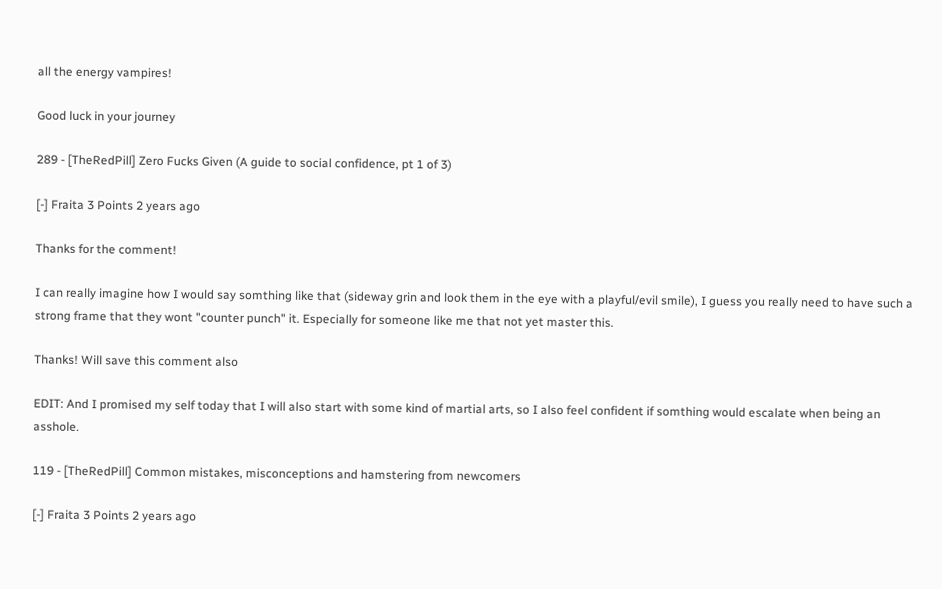all the energy vampires!

Good luck in your journey

289 - [TheRedPill] Zero Fucks Given (A guide to social confidence, pt 1 of 3)

[-] Fraita 3 Points 2 years ago

Thanks for the comment!

I can really imagine how I would say somthing like that (sideway grin and look them in the eye with a playful/evil smile), I guess you really need to have such a strong frame that they wont "counter punch" it. Especially for someone like me that not yet master this.

Thanks! Will save this comment also

EDIT: And I promised my self today that I will also start with some kind of martial arts, so I also feel confident if somthing would escalate when being an asshole.

119 - [TheRedPill] Common mistakes, misconceptions and hamstering from newcomers

[-] Fraita 3 Points 2 years ago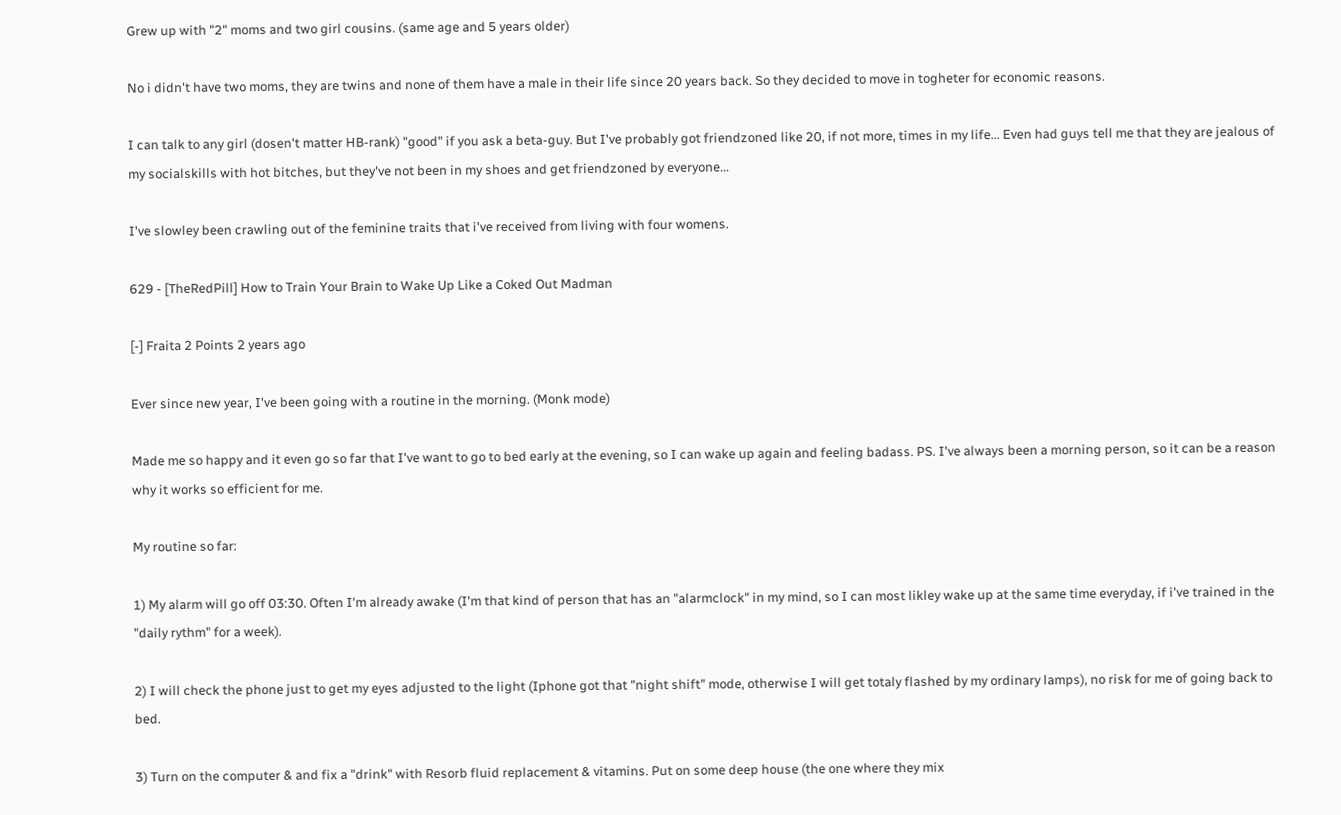Grew up with "2" moms and two girl cousins. (same age and 5 years older)

No i didn't have two moms, they are twins and none of them have a male in their life since 20 years back. So they decided to move in togheter for economic reasons.

I can talk to any girl (dosen't matter HB-rank) "good" if you ask a beta-guy. But I've probably got friendzoned like 20, if not more, times in my life... Even had guys tell me that they are jealous of my socialskills with hot bitches, but they've not been in my shoes and get friendzoned by everyone...

I've slowley been crawling out of the feminine traits that i've received from living with four womens.

629 - [TheRedPill] How to Train Your Brain to Wake Up Like a Coked Out Madman

[-] Fraita 2 Points 2 years ago

Ever since new year, I've been going with a routine in the morning. (Monk mode)

Made me so happy and it even go so far that I've want to go to bed early at the evening, so I can wake up again and feeling badass. PS. I've always been a morning person, so it can be a reason why it works so efficient for me.

My routine so far:

1) My alarm will go off 03:30. Often I'm already awake (I'm that kind of person that has an "alarmclock" in my mind, so I can most likley wake up at the same time everyday, if i've trained in the "daily rythm" for a week).

2) I will check the phone just to get my eyes adjusted to the light (Iphone got that "night shift" mode, otherwise I will get totaly flashed by my ordinary lamps), no risk for me of going back to bed.

3) Turn on the computer & and fix a "drink" with Resorb fluid replacement & vitamins. Put on some deep house (the one where they mix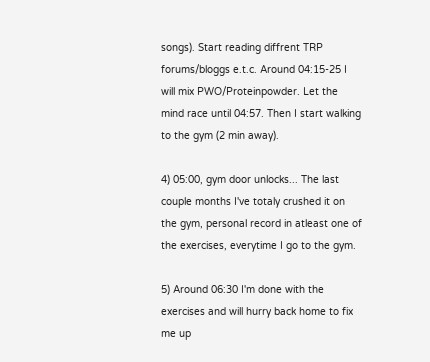songs). Start reading diffrent TRP forums/bloggs e.t.c. Around 04:15-25 I will mix PWO/Proteinpowder. Let the mind race until 04:57. Then I start walking to the gym (2 min away).

4) 05:00, gym door unlocks... The last couple months I've totaly crushed it on the gym, personal record in atleast one of the exercises, everytime I go to the gym.

5) Around 06:30 I'm done with the exercises and will hurry back home to fix me up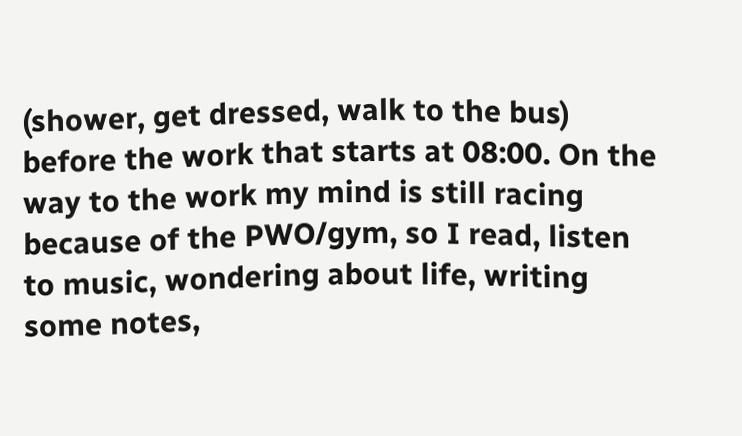(shower, get dressed, walk to the bus) before the work that starts at 08:00. On the way to the work my mind is still racing because of the PWO/gym, so I read, listen to music, wondering about life, writing some notes,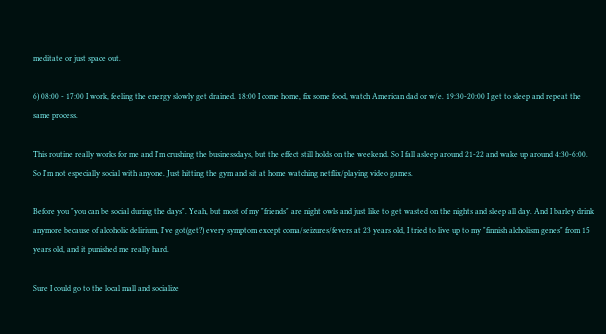meditate or just space out.

6) 08:00 - 17:00 I work, feeling the energy slowly get drained. 18:00 I come home, fix some food, watch American dad or w/e. 19:30-20:00 I get to sleep and repeat the same process.

This routine really works for me and I'm crushing the businessdays, but the effect still holds on the weekend. So I fall asleep around 21-22 and wake up around 4:30-6:00. So I'm not especially social with anyone. Just hitting the gym and sit at home watching netflix/playing video games.

Before you "you can be social during the days". Yeah, but most of my "friends" are night owls and just like to get wasted on the nights and sleep all day. And I barley drink anymore because of alcoholic delirium, I've got(get?) every symptom except coma/seizures/fevers at 23 years old, I tried to live up to my "finnish alcholism genes" from 15 years old, and it punished me really hard.

Sure I could go to the local mall and socialize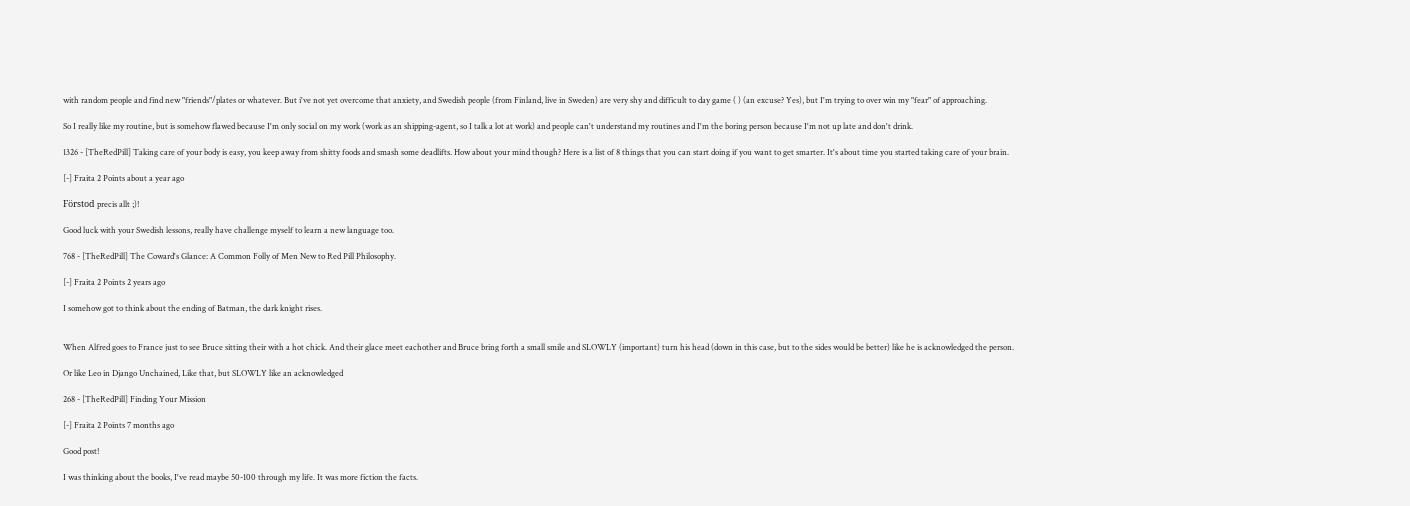with random people and find new "friends"/plates or whatever. But i've not yet overcome that anxiety, and Swedish people (from Finland, live in Sweden) are very shy and difficult to day game ( ) (an excuse? Yes), but I'm trying to over win my "fear" of approaching.

So I really like my routine, but is somehow flawed because I'm only social on my work (work as an shipping-agent, so I talk a lot at work) and people can't understand my routines and I'm the boring person because I'm not up late and don't drink.

1326 - [TheRedPill] Taking care of your body is easy, you keep away from shitty foods and smash some deadlifts. How about your mind though? Here is a list of 8 things that you can start doing if you want to get smarter. It's about time you started taking care of your brain.

[-] Fraita 2 Points about a year ago

Förstod precis allt ;)!

Good luck with your Swedish lessons, really have challenge myself to learn a new language too.

768 - [TheRedPill] The Coward's Glance: A Common Folly of Men New to Red Pill Philosophy.

[-] Fraita 2 Points 2 years ago

I somehow got to think about the ending of Batman, the dark knight rises.


When Alfred goes to France just to see Bruce sitting their with a hot chick. And their glace meet eachother and Bruce bring forth a small smile and SLOWLY (important) turn his head (down in this case, but to the sides would be better) like he is acknowledged the person.

Or like Leo in Django Unchained, Like that, but SLOWLY like an acknowledged

268 - [TheRedPill] Finding Your Mission

[-] Fraita 2 Points 7 months ago

Good post!

I was thinking about the books, I've read maybe 50-100 through my life. It was more fiction the facts.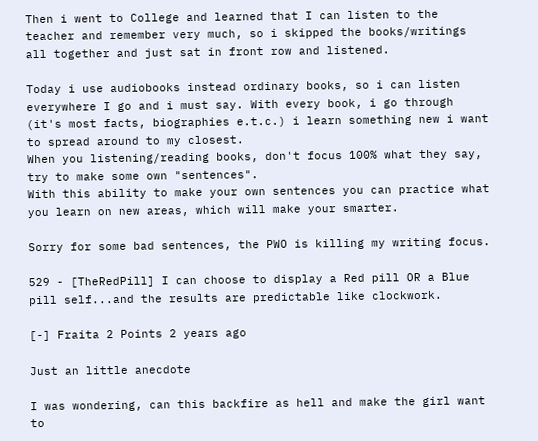Then i went to College and learned that I can listen to the teacher and remember very much, so i skipped the books/writings all together and just sat in front row and listened.

Today i use audiobooks instead ordinary books, so i can listen everywhere I go and i must say. With every book, i go through (it's most facts, biographies e.t.c.) i learn something new i want to spread around to my closest.
When you listening/reading books, don't focus 100% what they say, try to make some own "sentences".
With this ability to make your own sentences you can practice what you learn on new areas, which will make your smarter.

Sorry for some bad sentences, the PWO is killing my writing focus.

529 - [TheRedPill] I can choose to display a Red pill OR a Blue pill self...and the results are predictable like clockwork.

[-] Fraita 2 Points 2 years ago

Just an little anecdote

I was wondering, can this backfire as hell and make the girl want to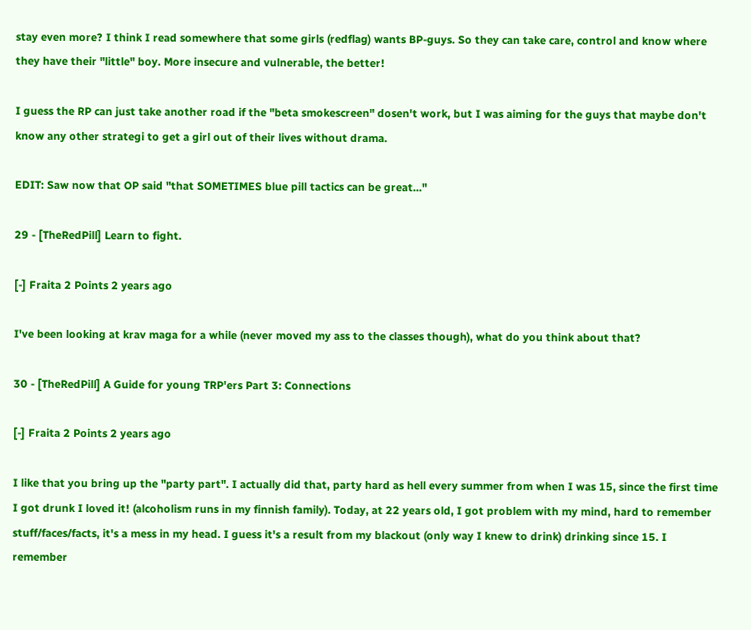stay even more? I think I read somewhere that some girls (redflag) wants BP-guys. So they can take care, control and know where they have their "little" boy. More insecure and vulnerable, the better!

I guess the RP can just take another road if the "beta smokescreen" dosen't work, but I was aiming for the guys that maybe don't know any other strategi to get a girl out of their lives without drama.

EDIT: Saw now that OP said "that SOMETIMES blue pill tactics can be great..."

29 - [TheRedPill] Learn to fight.

[-] Fraita 2 Points 2 years ago

I've been looking at krav maga for a while (never moved my ass to the classes though), what do you think about that?

30 - [TheRedPill] A Guide for young TRP'ers Part 3: Connections

[-] Fraita 2 Points 2 years ago

I like that you bring up the "party part". I actually did that, party hard as hell every summer from when I was 15, since the first time I got drunk I loved it! (alcoholism runs in my finnish family). Today, at 22 years old, I got problem with my mind, hard to remember stuff/faces/facts, it's a mess in my head. I guess it's a result from my blackout (only way I knew to drink) drinking since 15. I remember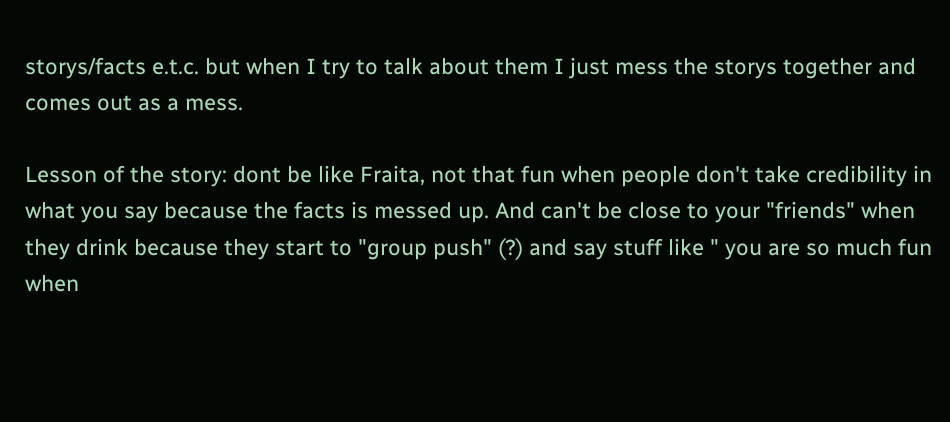storys/facts e.t.c. but when I try to talk about them I just mess the storys together and comes out as a mess.

Lesson of the story: dont be like Fraita, not that fun when people don't take credibility in what you say because the facts is messed up. And can't be close to your "friends" when they drink because they start to "group push" (?) and say stuff like " you are so much fun when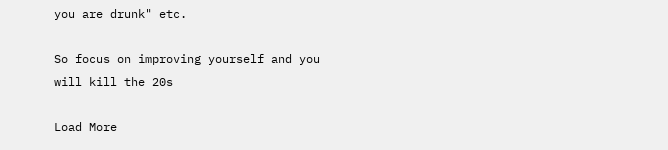you are drunk" etc.

So focus on improving yourself and you will kill the 20s

Load More